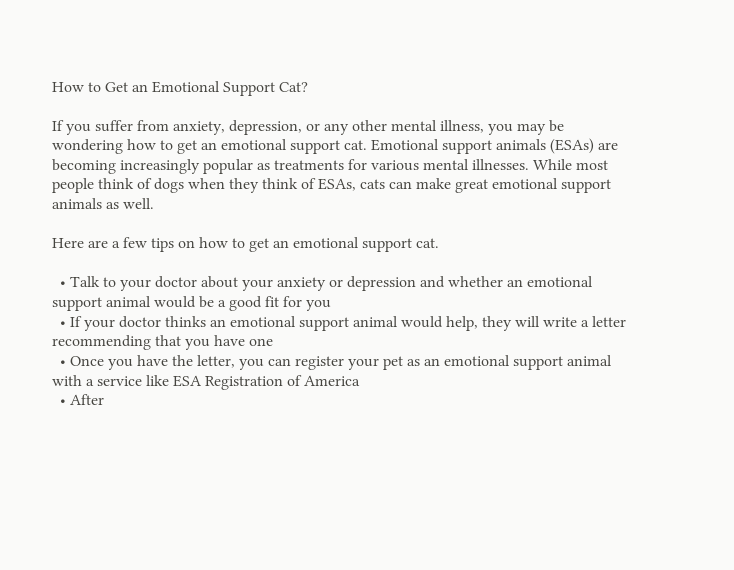How to Get an Emotional Support Cat?

If you suffer from anxiety, depression, or any other mental illness, you may be wondering how to get an emotional support cat. Emotional support animals (ESAs) are becoming increasingly popular as treatments for various mental illnesses. While most people think of dogs when they think of ESAs, cats can make great emotional support animals as well.

Here are a few tips on how to get an emotional support cat.

  • Talk to your doctor about your anxiety or depression and whether an emotional support animal would be a good fit for you
  • If your doctor thinks an emotional support animal would help, they will write a letter recommending that you have one
  • Once you have the letter, you can register your pet as an emotional support animal with a service like ESA Registration of America
  • After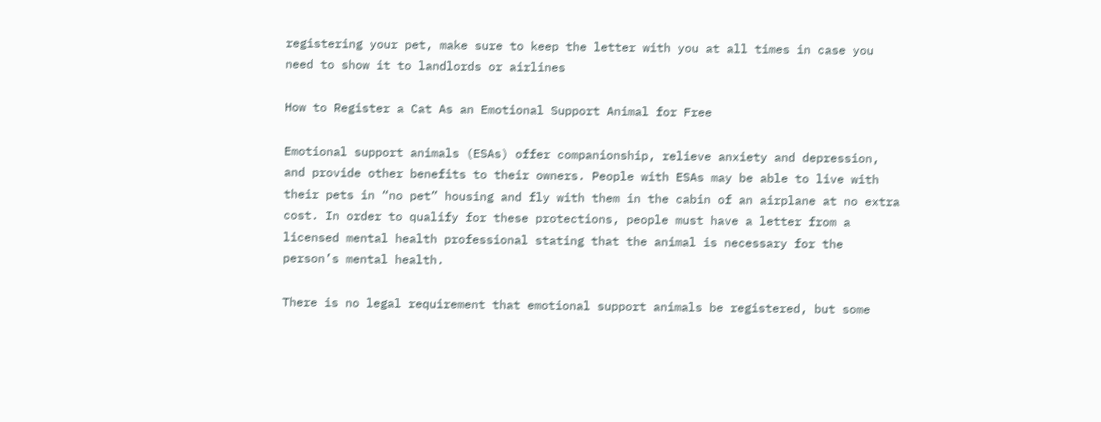registering your pet, make sure to keep the letter with you at all times in case you need to show it to landlords or airlines

How to Register a Cat As an Emotional Support Animal for Free

Emotional support animals (ESAs) offer companionship, relieve anxiety and depression, and provide other benefits to their owners. People with ESAs may be able to live with their pets in “no pet” housing and fly with them in the cabin of an airplane at no extra cost. In order to qualify for these protections, people must have a letter from a licensed mental health professional stating that the animal is necessary for the person’s mental health.

There is no legal requirement that emotional support animals be registered, but some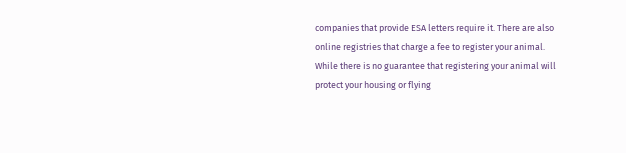companies that provide ESA letters require it. There are also online registries that charge a fee to register your animal. While there is no guarantee that registering your animal will protect your housing or flying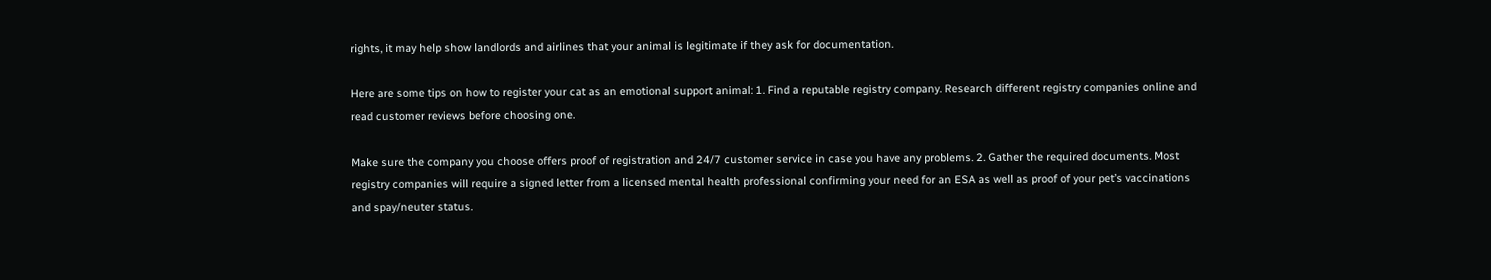rights, it may help show landlords and airlines that your animal is legitimate if they ask for documentation.

Here are some tips on how to register your cat as an emotional support animal: 1. Find a reputable registry company. Research different registry companies online and read customer reviews before choosing one.

Make sure the company you choose offers proof of registration and 24/7 customer service in case you have any problems. 2. Gather the required documents. Most registry companies will require a signed letter from a licensed mental health professional confirming your need for an ESA as well as proof of your pet’s vaccinations and spay/neuter status.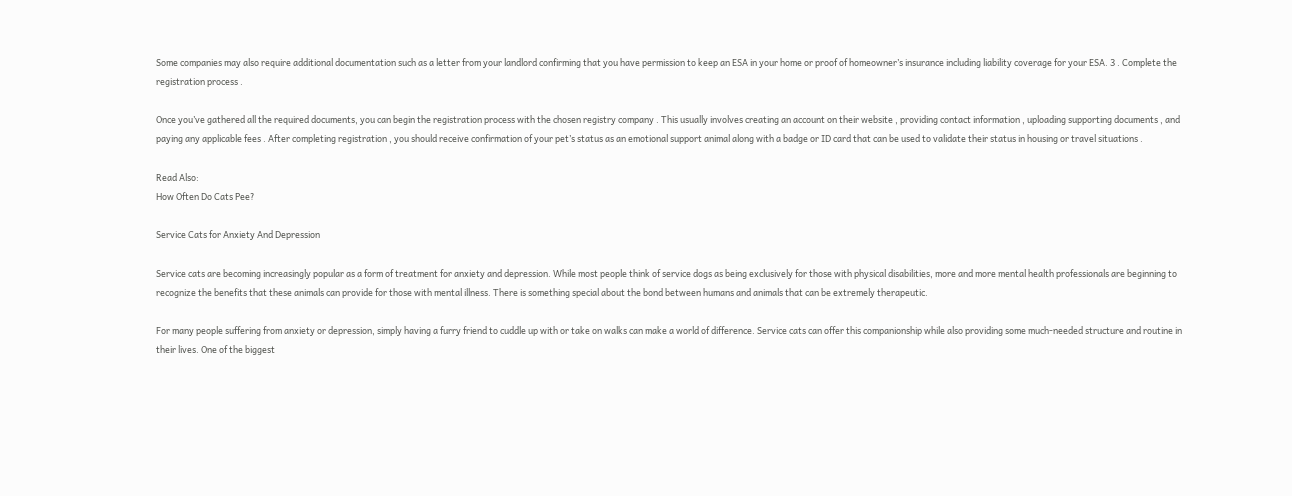Some companies may also require additional documentation such as a letter from your landlord confirming that you have permission to keep an ESA in your home or proof of homeowner’s insurance including liability coverage for your ESA. 3 . Complete the registration process .

Once you’ve gathered all the required documents, you can begin the registration process with the chosen registry company . This usually involves creating an account on their website , providing contact information , uploading supporting documents , and paying any applicable fees . After completing registration , you should receive confirmation of your pet’s status as an emotional support animal along with a badge or ID card that can be used to validate their status in housing or travel situations .

Read Also:
How Often Do Cats Pee?

Service Cats for Anxiety And Depression

Service cats are becoming increasingly popular as a form of treatment for anxiety and depression. While most people think of service dogs as being exclusively for those with physical disabilities, more and more mental health professionals are beginning to recognize the benefits that these animals can provide for those with mental illness. There is something special about the bond between humans and animals that can be extremely therapeutic.

For many people suffering from anxiety or depression, simply having a furry friend to cuddle up with or take on walks can make a world of difference. Service cats can offer this companionship while also providing some much-needed structure and routine in their lives. One of the biggest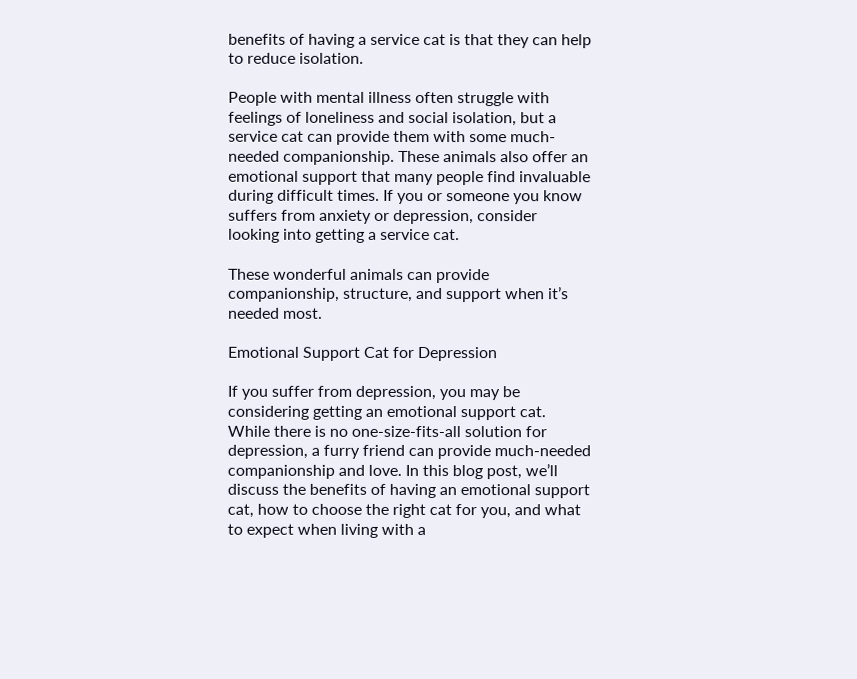benefits of having a service cat is that they can help to reduce isolation.

People with mental illness often struggle with feelings of loneliness and social isolation, but a service cat can provide them with some much-needed companionship. These animals also offer an emotional support that many people find invaluable during difficult times. If you or someone you know suffers from anxiety or depression, consider looking into getting a service cat.

These wonderful animals can provide companionship, structure, and support when it’s needed most.

Emotional Support Cat for Depression

If you suffer from depression, you may be considering getting an emotional support cat. While there is no one-size-fits-all solution for depression, a furry friend can provide much-needed companionship and love. In this blog post, we’ll discuss the benefits of having an emotional support cat, how to choose the right cat for you, and what to expect when living with a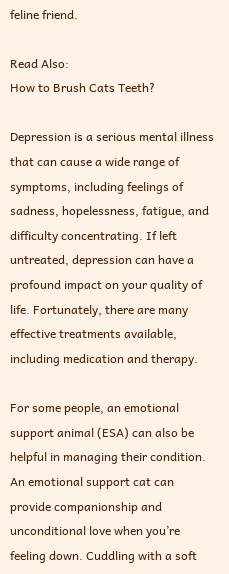feline friend.

Read Also:
How to Brush Cats Teeth?

Depression is a serious mental illness that can cause a wide range of symptoms, including feelings of sadness, hopelessness, fatigue, and difficulty concentrating. If left untreated, depression can have a profound impact on your quality of life. Fortunately, there are many effective treatments available, including medication and therapy.

For some people, an emotional support animal (ESA) can also be helpful in managing their condition. An emotional support cat can provide companionship and unconditional love when you’re feeling down. Cuddling with a soft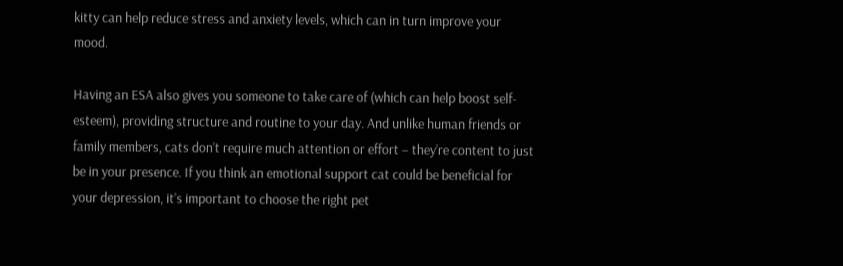kitty can help reduce stress and anxiety levels, which can in turn improve your mood.

Having an ESA also gives you someone to take care of (which can help boost self-esteem), providing structure and routine to your day. And unlike human friends or family members, cats don’t require much attention or effort – they’re content to just be in your presence. If you think an emotional support cat could be beneficial for your depression, it’s important to choose the right pet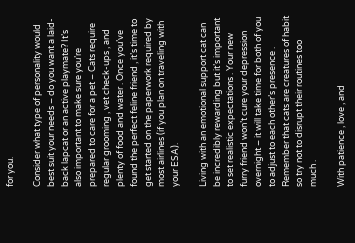for you.

Consider what type of personality would best suit your needs – do you want a laid-back lapcat or an active playmate? It’s also important to make sure you’re prepared to care for a pet – Cats require regular grooming , vet check-ups , and plenty of food and water . Once you’ve found the perfect feline friend , it’s time to get started on the paperwork required by most airlines (if you plan on traveling with your ESA).

Living with an emotional support cat can be incredibly rewarding but it’s important to set realistic expectations . Your new furry friend won’t cure your depression overnight – it will take time for both of you to adjust to each other’s presence . Remember that cats are creatures of habit so try not to disrupt their routines too much .

With patience , love , and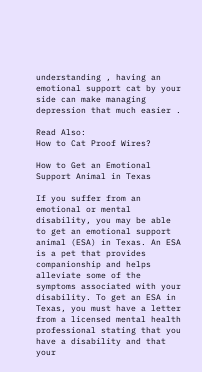understanding , having an emotional support cat by your side can make managing depression that much easier .

Read Also:
How to Cat Proof Wires?

How to Get an Emotional Support Animal in Texas

If you suffer from an emotional or mental disability, you may be able to get an emotional support animal (ESA) in Texas. An ESA is a pet that provides companionship and helps alleviate some of the symptoms associated with your disability. To get an ESA in Texas, you must have a letter from a licensed mental health professional stating that you have a disability and that your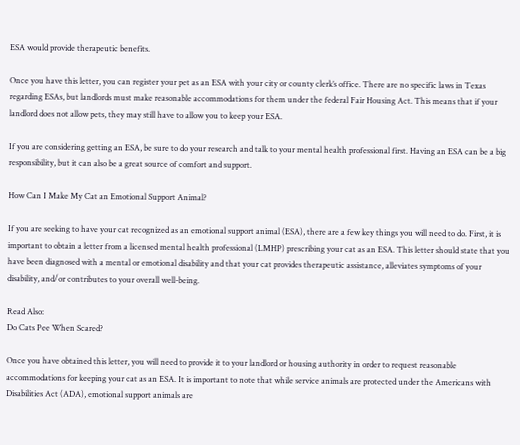ESA would provide therapeutic benefits.

Once you have this letter, you can register your pet as an ESA with your city or county clerk’s office. There are no specific laws in Texas regarding ESAs, but landlords must make reasonable accommodations for them under the federal Fair Housing Act. This means that if your landlord does not allow pets, they may still have to allow you to keep your ESA.

If you are considering getting an ESA, be sure to do your research and talk to your mental health professional first. Having an ESA can be a big responsibility, but it can also be a great source of comfort and support.

How Can I Make My Cat an Emotional Support Animal?

If you are seeking to have your cat recognized as an emotional support animal (ESA), there are a few key things you will need to do. First, it is important to obtain a letter from a licensed mental health professional (LMHP) prescribing your cat as an ESA. This letter should state that you have been diagnosed with a mental or emotional disability and that your cat provides therapeutic assistance, alleviates symptoms of your disability, and/or contributes to your overall well-being.

Read Also:
Do Cats Pee When Scared?

Once you have obtained this letter, you will need to provide it to your landlord or housing authority in order to request reasonable accommodations for keeping your cat as an ESA. It is important to note that while service animals are protected under the Americans with Disabilities Act (ADA), emotional support animals are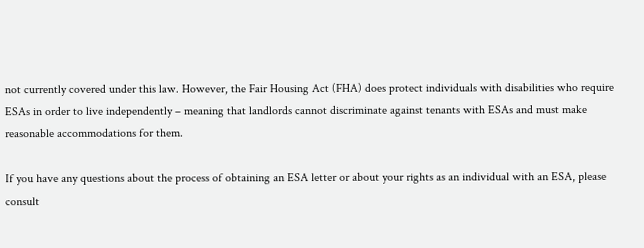not currently covered under this law. However, the Fair Housing Act (FHA) does protect individuals with disabilities who require ESAs in order to live independently – meaning that landlords cannot discriminate against tenants with ESAs and must make reasonable accommodations for them.

If you have any questions about the process of obtaining an ESA letter or about your rights as an individual with an ESA, please consult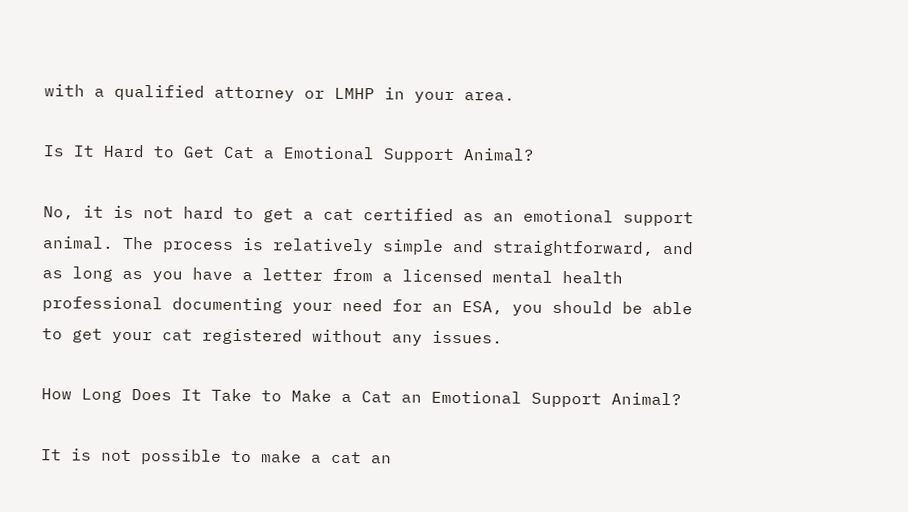with a qualified attorney or LMHP in your area.

Is It Hard to Get Cat a Emotional Support Animal?

No, it is not hard to get a cat certified as an emotional support animal. The process is relatively simple and straightforward, and as long as you have a letter from a licensed mental health professional documenting your need for an ESA, you should be able to get your cat registered without any issues.

How Long Does It Take to Make a Cat an Emotional Support Animal?

It is not possible to make a cat an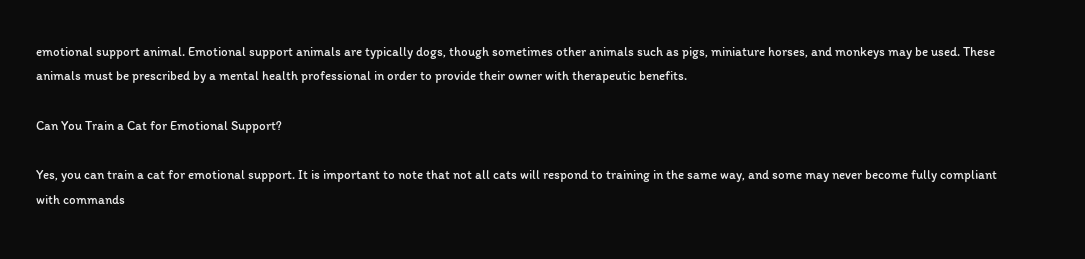emotional support animal. Emotional support animals are typically dogs, though sometimes other animals such as pigs, miniature horses, and monkeys may be used. These animals must be prescribed by a mental health professional in order to provide their owner with therapeutic benefits.

Can You Train a Cat for Emotional Support?

Yes, you can train a cat for emotional support. It is important to note that not all cats will respond to training in the same way, and some may never become fully compliant with commands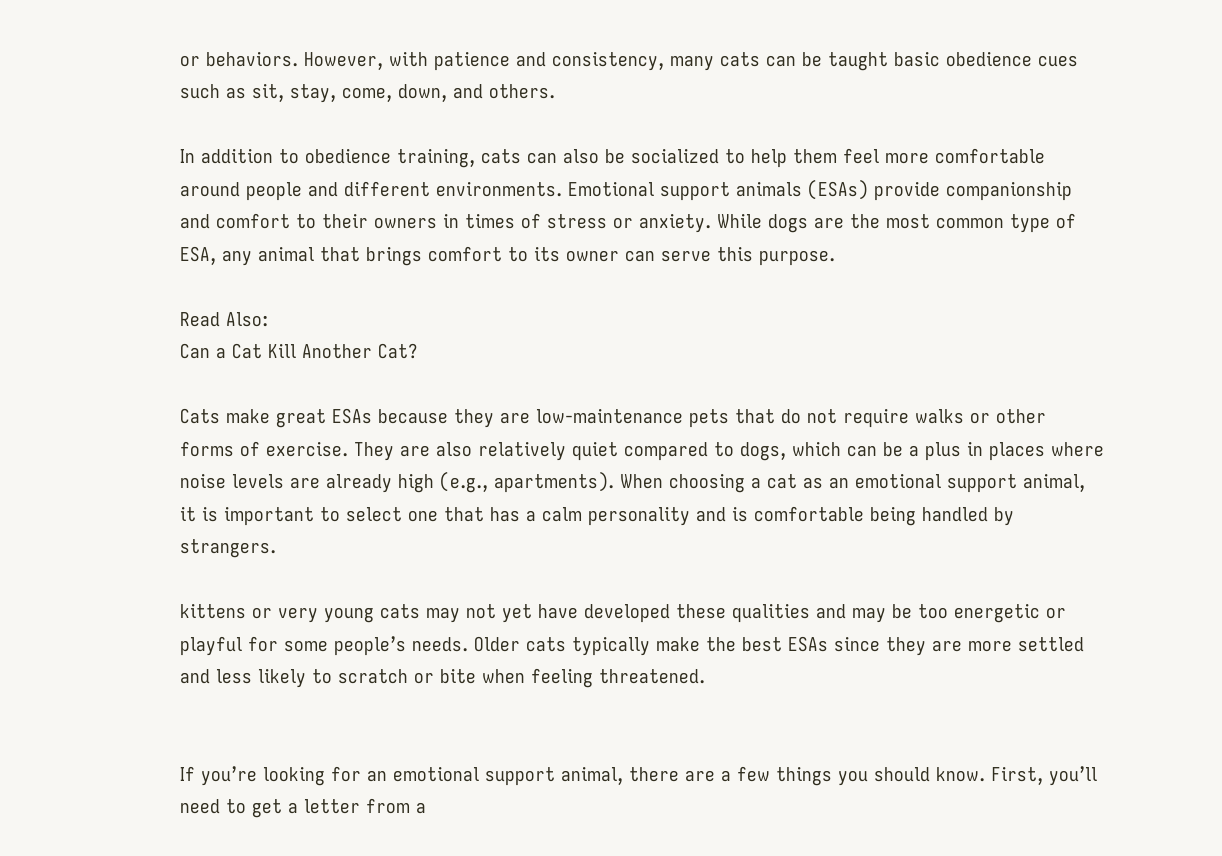or behaviors. However, with patience and consistency, many cats can be taught basic obedience cues such as sit, stay, come, down, and others.

In addition to obedience training, cats can also be socialized to help them feel more comfortable around people and different environments. Emotional support animals (ESAs) provide companionship and comfort to their owners in times of stress or anxiety. While dogs are the most common type of ESA, any animal that brings comfort to its owner can serve this purpose.

Read Also:
Can a Cat Kill Another Cat?

Cats make great ESAs because they are low-maintenance pets that do not require walks or other forms of exercise. They are also relatively quiet compared to dogs, which can be a plus in places where noise levels are already high (e.g., apartments). When choosing a cat as an emotional support animal, it is important to select one that has a calm personality and is comfortable being handled by strangers.

kittens or very young cats may not yet have developed these qualities and may be too energetic or playful for some people’s needs. Older cats typically make the best ESAs since they are more settled and less likely to scratch or bite when feeling threatened.


If you’re looking for an emotional support animal, there are a few things you should know. First, you’ll need to get a letter from a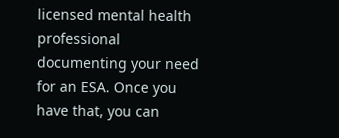licensed mental health professional documenting your need for an ESA. Once you have that, you can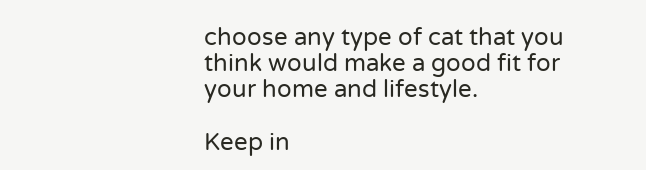choose any type of cat that you think would make a good fit for your home and lifestyle.

Keep in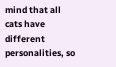mind that all cats have different personalities, so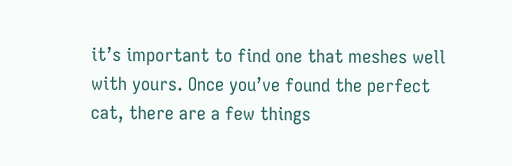it’s important to find one that meshes well with yours. Once you’ve found the perfect cat, there are a few things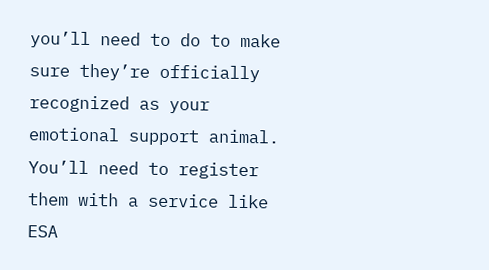you’ll need to do to make sure they’re officially recognized as your emotional support animal. You’ll need to register them with a service like ESA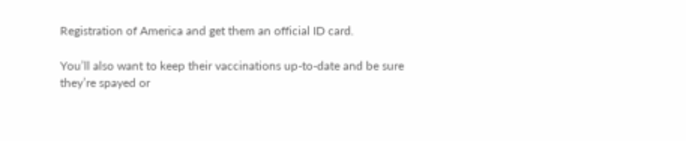Registration of America and get them an official ID card.

You’ll also want to keep their vaccinations up-to-date and be sure they’re spayed or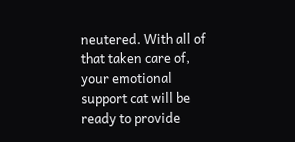neutered. With all of that taken care of, your emotional support cat will be ready to provide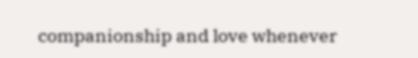companionship and love whenever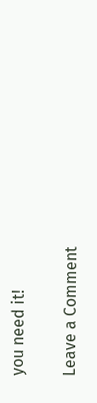you need it!

Leave a Comment